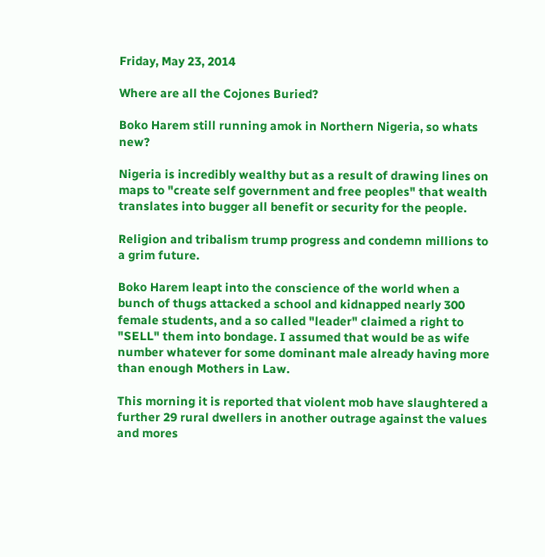Friday, May 23, 2014

Where are all the Cojones Buried?

Boko Harem still running amok in Northern Nigeria, so whats new?

Nigeria is incredibly wealthy but as a result of drawing lines on maps to "create self government and free peoples" that wealth translates into bugger all benefit or security for the people.

Religion and tribalism trump progress and condemn millions to a grim future.

Boko Harem leapt into the conscience of the world when a bunch of thugs attacked a school and kidnapped nearly 300 female students, and a so called "leader" claimed a right to "SELL" them into bondage. I assumed that would be as wife number whatever for some dominant male already having more than enough Mothers in Law.

This morning it is reported that violent mob have slaughtered a further 29 rural dwellers in another outrage against the values and mores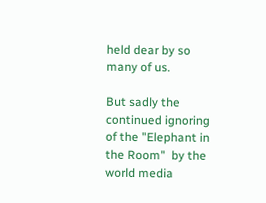held dear by so many of us.

But sadly the continued ignoring of the "Elephant in the Room"  by the world media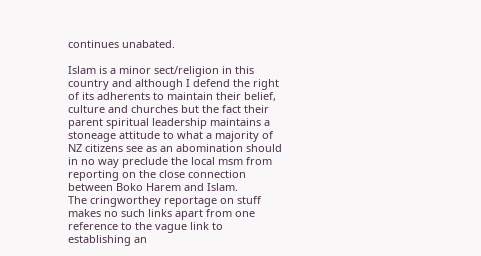continues unabated.

Islam is a minor sect/religion in this country and although I defend the right of its adherents to maintain their belief, culture and churches but the fact their parent spiritual leadership maintains a stoneage attitude to what a majority of NZ citizens see as an abomination should in no way preclude the local msm from reporting on the close connection between Boko Harem and Islam.
The cringworthey reportage on stuff makes no such links apart from one reference to the vague link to establishing an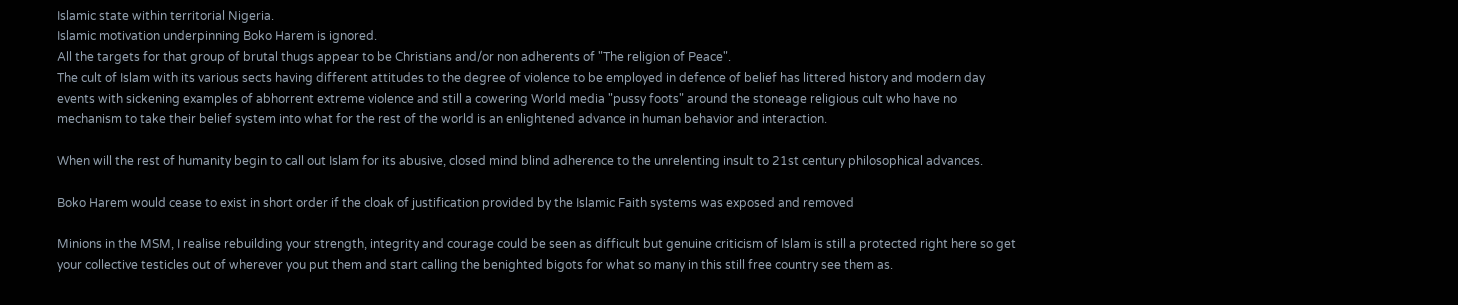Islamic state within territorial Nigeria.
Islamic motivation underpinning Boko Harem is ignored.
All the targets for that group of brutal thugs appear to be Christians and/or non adherents of "The religion of Peace".
The cult of Islam with its various sects having different attitudes to the degree of violence to be employed in defence of belief has littered history and modern day events with sickening examples of abhorrent extreme violence and still a cowering World media "pussy foots" around the stoneage religious cult who have no mechanism to take their belief system into what for the rest of the world is an enlightened advance in human behavior and interaction.

When will the rest of humanity begin to call out Islam for its abusive, closed mind blind adherence to the unrelenting insult to 21st century philosophical advances.

Boko Harem would cease to exist in short order if the cloak of justification provided by the Islamic Faith systems was exposed and removed

Minions in the MSM, I realise rebuilding your strength, integrity and courage could be seen as difficult but genuine criticism of Islam is still a protected right here so get your collective testicles out of wherever you put them and start calling the benighted bigots for what so many in this still free country see them as.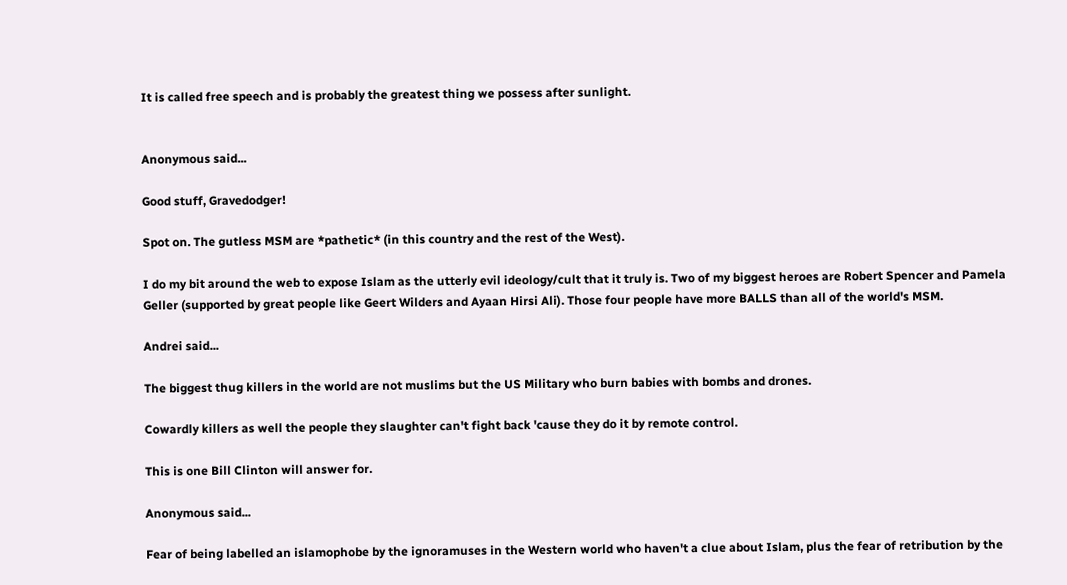It is called free speech and is probably the greatest thing we possess after sunlight.


Anonymous said...

Good stuff, Gravedodger!

Spot on. The gutless MSM are *pathetic* (in this country and the rest of the West).

I do my bit around the web to expose Islam as the utterly evil ideology/cult that it truly is. Two of my biggest heroes are Robert Spencer and Pamela Geller (supported by great people like Geert Wilders and Ayaan Hirsi Ali). Those four people have more BALLS than all of the world's MSM.

Andrei said...

The biggest thug killers in the world are not muslims but the US Military who burn babies with bombs and drones.

Cowardly killers as well the people they slaughter can't fight back 'cause they do it by remote control.

This is one Bill Clinton will answer for.

Anonymous said...

Fear of being labelled an islamophobe by the ignoramuses in the Western world who haven't a clue about Islam, plus the fear of retribution by the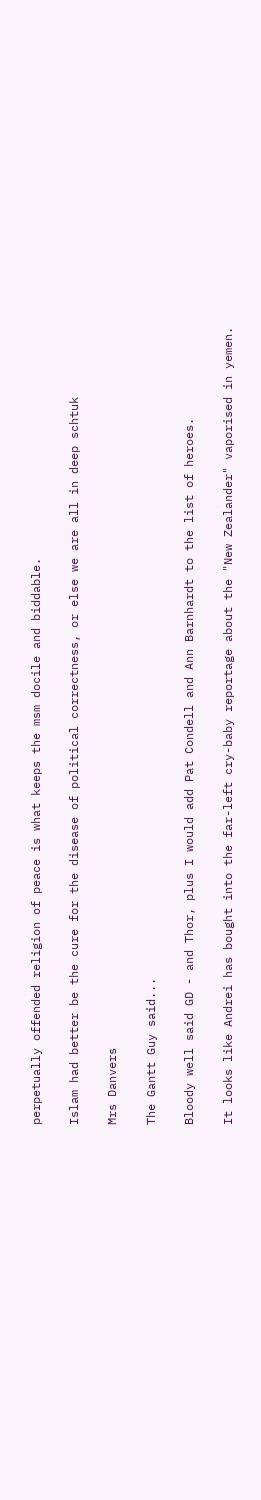perpetually offended religion of peace is what keeps the msm docile and biddable.

Islam had better be the cure for the disease of political correctness, or else we are all in deep schtuk

Mrs Danvers

The Gantt Guy said...

Bloody well said GD - and Thor, plus I would add Pat Condell and Ann Barnhardt to the list of heroes.

It looks like Andrei has bought into the far-left cry-baby reportage about the "New Zealander" vaporised in yemen.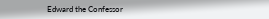Edward the Confessor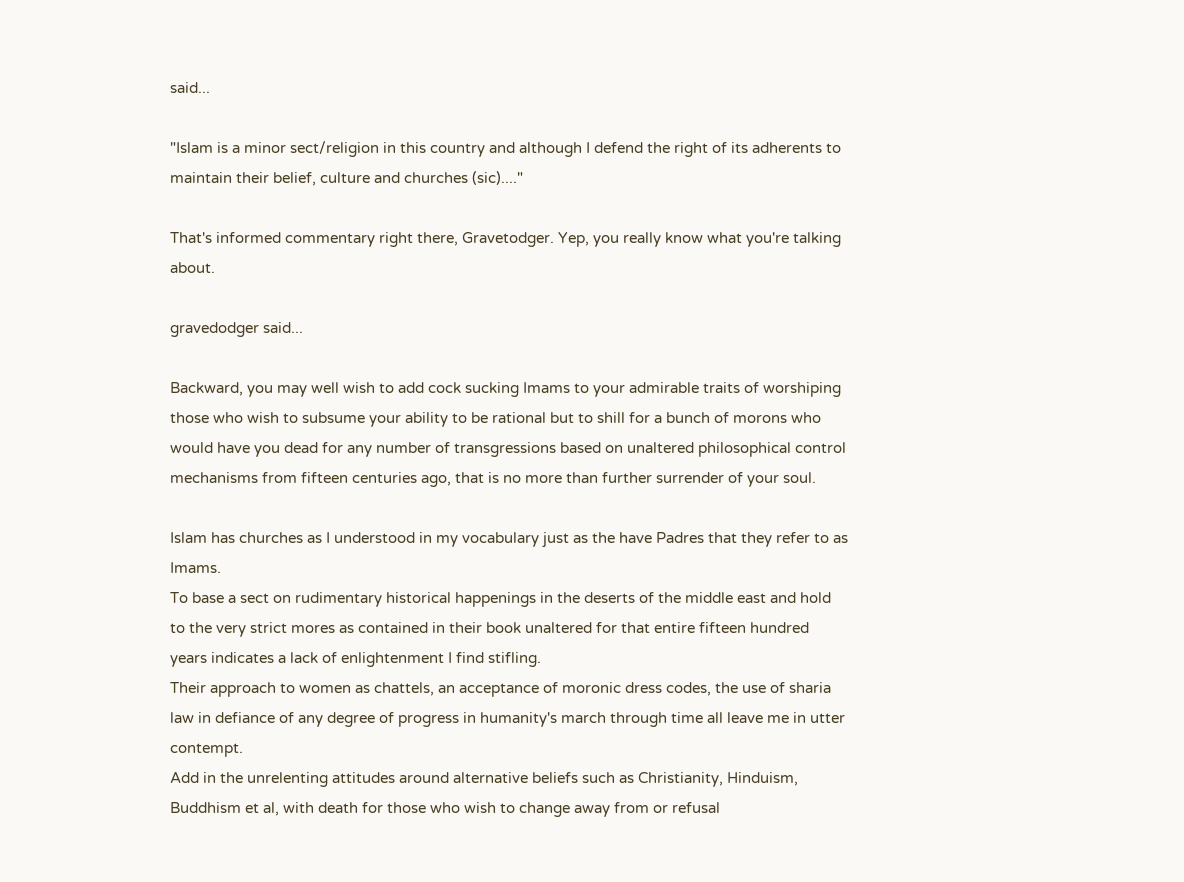said...

"Islam is a minor sect/religion in this country and although I defend the right of its adherents to maintain their belief, culture and churches (sic)...."

That's informed commentary right there, Gravetodger. Yep, you really know what you're talking about.

gravedodger said...

Backward, you may well wish to add cock sucking Imams to your admirable traits of worshiping those who wish to subsume your ability to be rational but to shill for a bunch of morons who would have you dead for any number of transgressions based on unaltered philosophical control mechanisms from fifteen centuries ago, that is no more than further surrender of your soul.

Islam has churches as I understood in my vocabulary just as the have Padres that they refer to as Imams.
To base a sect on rudimentary historical happenings in the deserts of the middle east and hold to the very strict mores as contained in their book unaltered for that entire fifteen hundred years indicates a lack of enlightenment I find stifling.
Their approach to women as chattels, an acceptance of moronic dress codes, the use of sharia law in defiance of any degree of progress in humanity's march through time all leave me in utter contempt.
Add in the unrelenting attitudes around alternative beliefs such as Christianity, Hinduism, Buddhism et al, with death for those who wish to change away from or refusal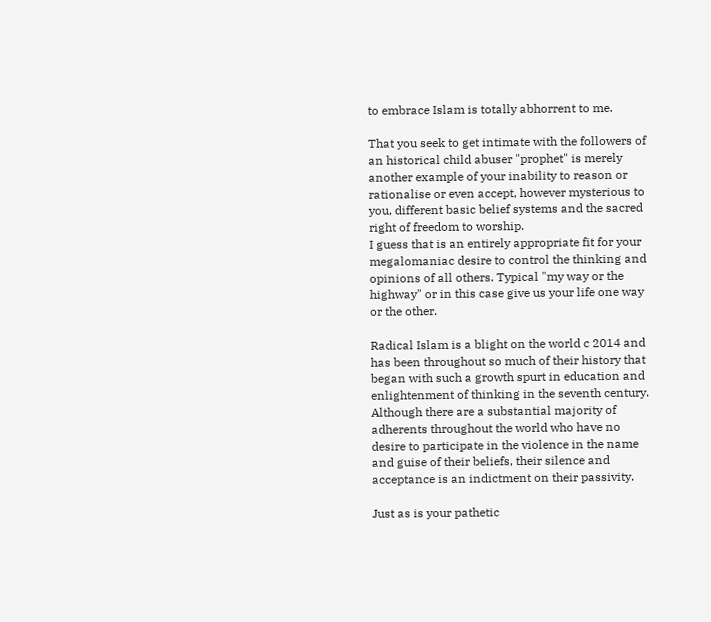to embrace Islam is totally abhorrent to me.

That you seek to get intimate with the followers of an historical child abuser "prophet" is merely another example of your inability to reason or rationalise or even accept, however mysterious to you, different basic belief systems and the sacred right of freedom to worship.
I guess that is an entirely appropriate fit for your megalomaniac desire to control the thinking and opinions of all others. Typical "my way or the highway" or in this case give us your life one way or the other.

Radical Islam is a blight on the world c 2014 and has been throughout so much of their history that began with such a growth spurt in education and enlightenment of thinking in the seventh century.
Although there are a substantial majority of adherents throughout the world who have no desire to participate in the violence in the name and guise of their beliefs, their silence and acceptance is an indictment on their passivity.

Just as is your pathetic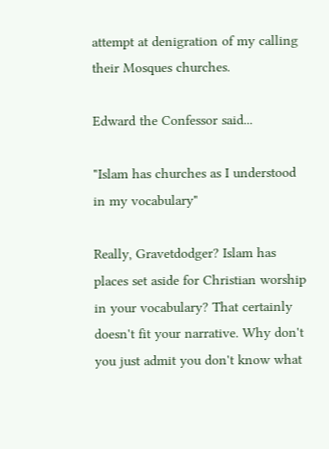attempt at denigration of my calling their Mosques churches.

Edward the Confessor said...

"Islam has churches as I understood in my vocabulary"

Really, Gravetdodger? Islam has places set aside for Christian worship in your vocabulary? That certainly doesn't fit your narrative. Why don't you just admit you don't know what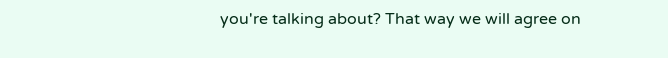you're talking about? That way we will agree on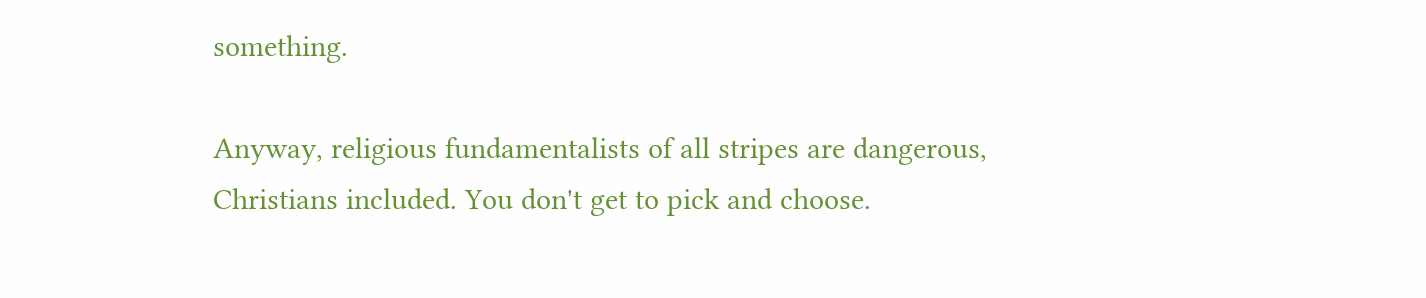something.

Anyway, religious fundamentalists of all stripes are dangerous, Christians included. You don't get to pick and choose.